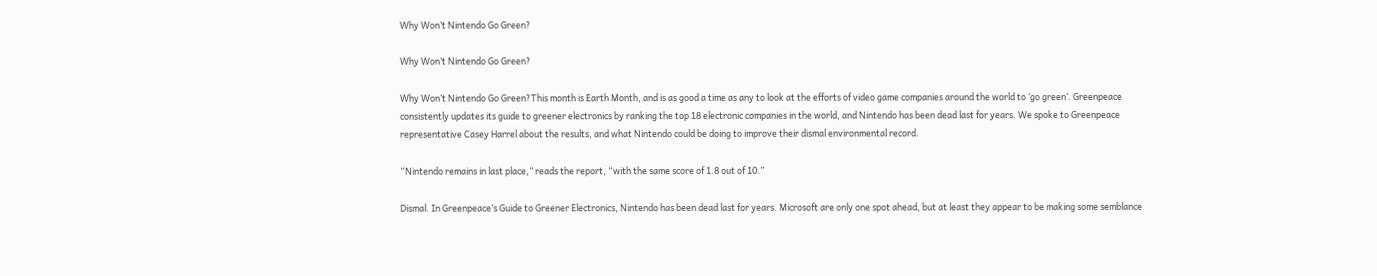Why Won’t Nintendo Go Green?

Why Won’t Nintendo Go Green?

Why Won’t Nintendo Go Green?This month is Earth Month, and is as good a time as any to look at the efforts of video game companies around the world to ‘go green’. Greenpeace consistently updates its guide to greener electronics by ranking the top 18 electronic companies in the world, and Nintendo has been dead last for years. We spoke to Greenpeace representative Casey Harrel about the results, and what Nintendo could be doing to improve their dismal environmental record.

“Nintendo remains in last place,” reads the report, “with the same score of 1.8 out of 10.”

Dismal. In Greenpeace’s Guide to Greener Electronics, Nintendo has been dead last for years. Microsoft are only one spot ahead, but at least they appear to be making some semblance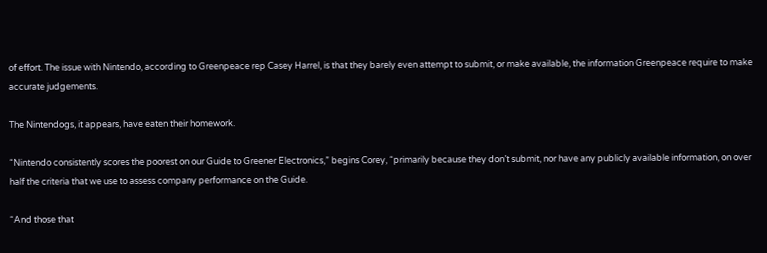of effort. The issue with Nintendo, according to Greenpeace rep Casey Harrel, is that they barely even attempt to submit, or make available, the information Greenpeace require to make accurate judgements.

The Nintendogs, it appears, have eaten their homework.

“Nintendo consistently scores the poorest on our Guide to Greener Electronics,” begins Corey, “primarily because they don’t submit, nor have any publicly available information, on over half the criteria that we use to assess company performance on the Guide.

“And those that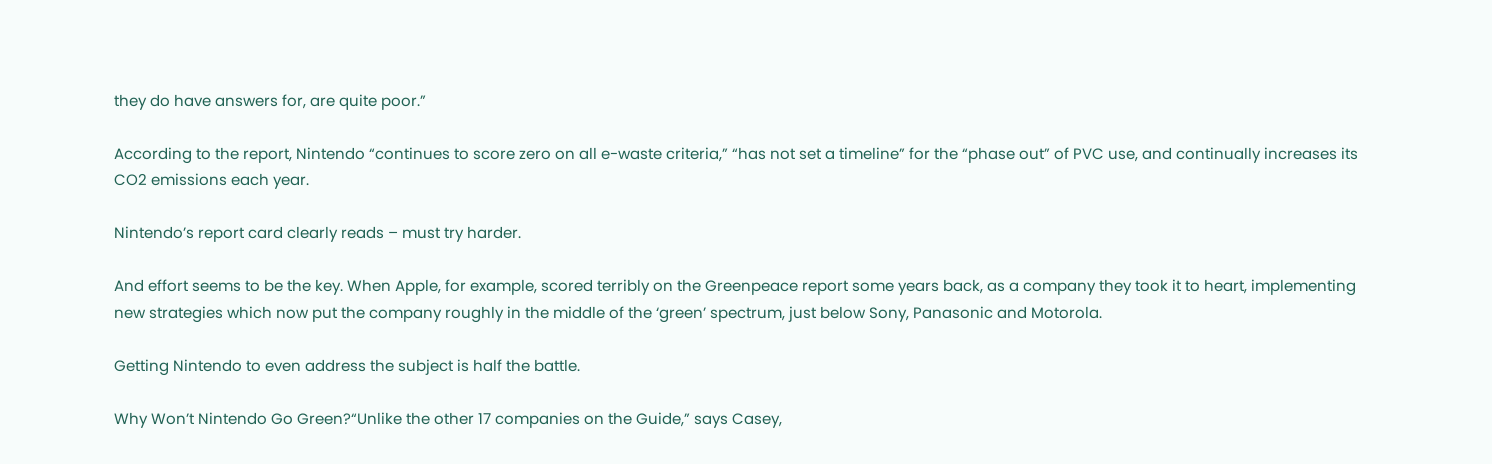they do have answers for, are quite poor.”

According to the report, Nintendo “continues to score zero on all e-waste criteria,” “has not set a timeline” for the “phase out” of PVC use, and continually increases its CO2 emissions each year.

Nintendo’s report card clearly reads – must try harder.

And effort seems to be the key. When Apple, for example, scored terribly on the Greenpeace report some years back, as a company they took it to heart, implementing new strategies which now put the company roughly in the middle of the ‘green’ spectrum, just below Sony, Panasonic and Motorola.

Getting Nintendo to even address the subject is half the battle.

Why Won’t Nintendo Go Green?“Unlike the other 17 companies on the Guide,” says Casey,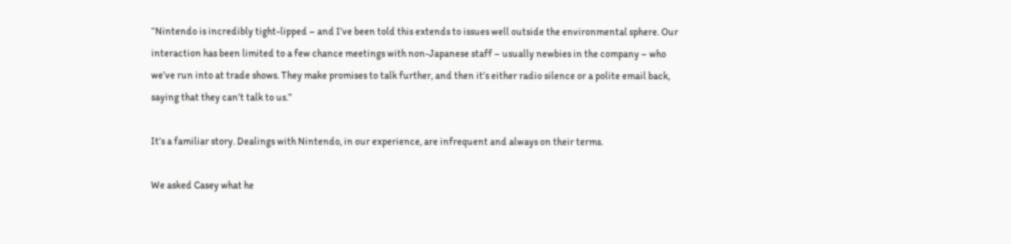“Nintendo is incredibly tight-lipped – and I’ve been told this extends to issues well outside the environmental sphere. Our interaction has been limited to a few chance meetings with non-Japanese staff – usually newbies in the company – who we’ve run into at trade shows. They make promises to talk further, and then it’s either radio silence or a polite email back, saying that they can’t talk to us.”

It’s a familiar story. Dealings with Nintendo, in our experience, are infrequent and always on their terms.

We asked Casey what he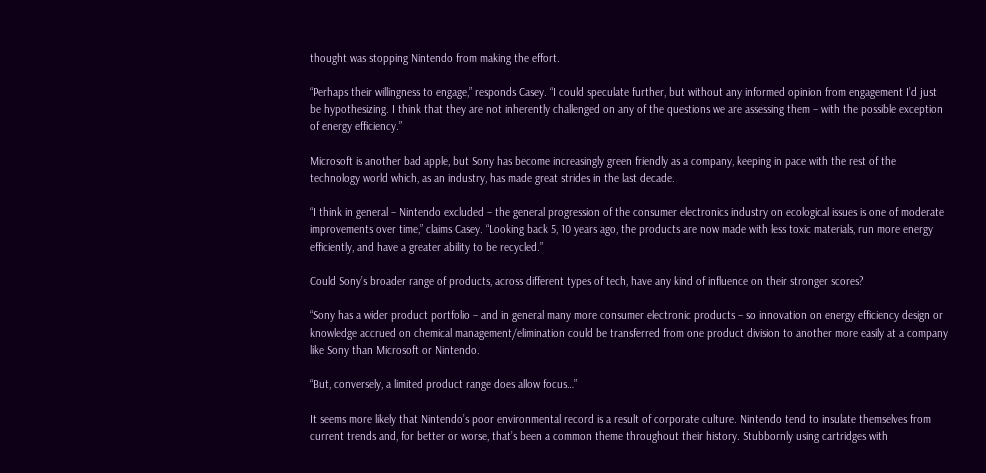thought was stopping Nintendo from making the effort.

“Perhaps their willingness to engage,” responds Casey. “I could speculate further, but without any informed opinion from engagement I’d just be hypothesizing. I think that they are not inherently challenged on any of the questions we are assessing them – with the possible exception of energy efficiency.”

Microsoft is another bad apple, but Sony has become increasingly green friendly as a company, keeping in pace with the rest of the technology world which, as an industry, has made great strides in the last decade.

“I think in general – Nintendo excluded – the general progression of the consumer electronics industry on ecological issues is one of moderate improvements over time,” claims Casey. “Looking back 5, 10 years ago, the products are now made with less toxic materials, run more energy efficiently, and have a greater ability to be recycled.”

Could Sony’s broader range of products, across different types of tech, have any kind of influence on their stronger scores?

“Sony has a wider product portfolio – and in general many more consumer electronic products – so innovation on energy efficiency design or knowledge accrued on chemical management/elimination could be transferred from one product division to another more easily at a company like Sony than Microsoft or Nintendo.

“But, conversely, a limited product range does allow focus…”

It seems more likely that Nintendo’s poor environmental record is a result of corporate culture. Nintendo tend to insulate themselves from current trends and, for better or worse, that’s been a common theme throughout their history. Stubbornly using cartridges with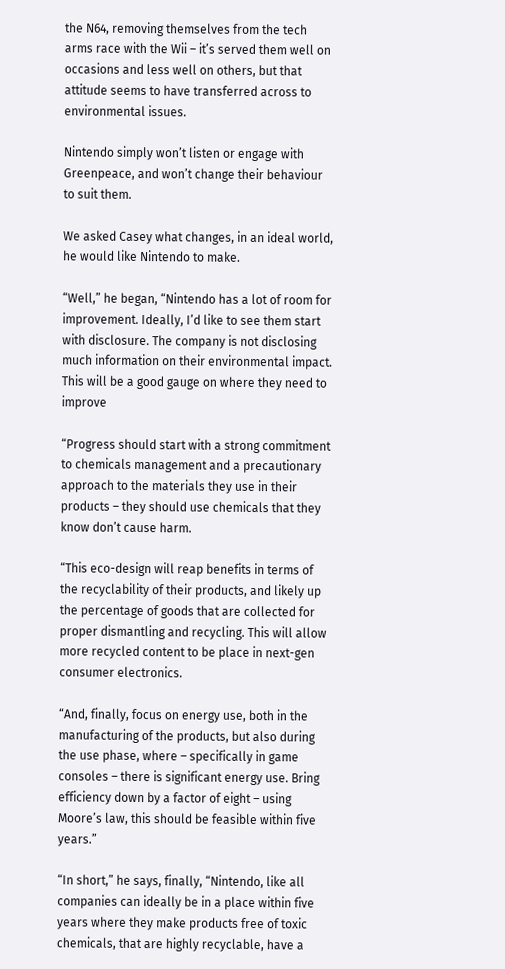the N64, removing themselves from the tech arms race with the Wii – it’s served them well on occasions and less well on others, but that attitude seems to have transferred across to environmental issues.

Nintendo simply won’t listen or engage with Greenpeace, and won’t change their behaviour to suit them.

We asked Casey what changes, in an ideal world, he would like Nintendo to make.

“Well,” he began, “Nintendo has a lot of room for improvement. Ideally, I’d like to see them start with disclosure. The company is not disclosing much information on their environmental impact. This will be a good gauge on where they need to improve

“Progress should start with a strong commitment to chemicals management and a precautionary approach to the materials they use in their products – they should use chemicals that they know don’t cause harm.

“This eco-design will reap benefits in terms of the recyclability of their products, and likely up the percentage of goods that are collected for proper dismantling and recycling. This will allow more recycled content to be place in next-gen consumer electronics.

“And, finally, focus on energy use, both in the manufacturing of the products, but also during the use phase, where – specifically in game consoles – there is significant energy use. Bring efficiency down by a factor of eight – using Moore’s law, this should be feasible within five years.”

“In short,” he says, finally, “Nintendo, like all companies can ideally be in a place within five years where they make products free of toxic chemicals, that are highly recyclable, have a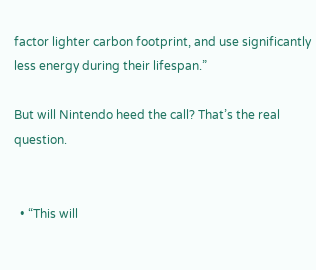factor lighter carbon footprint, and use significantly less energy during their lifespan.”

But will Nintendo heed the call? That’s the real question.


  • “This will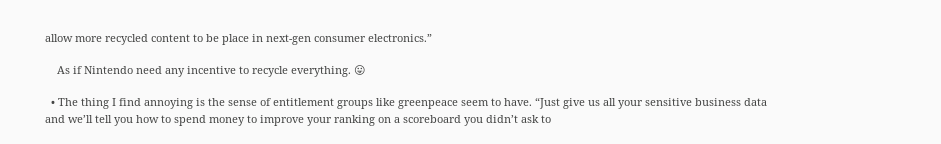allow more recycled content to be place in next-gen consumer electronics.”

    As if Nintendo need any incentive to recycle everything. 😛

  • The thing I find annoying is the sense of entitlement groups like greenpeace seem to have. “Just give us all your sensitive business data and we’ll tell you how to spend money to improve your ranking on a scoreboard you didn’t ask to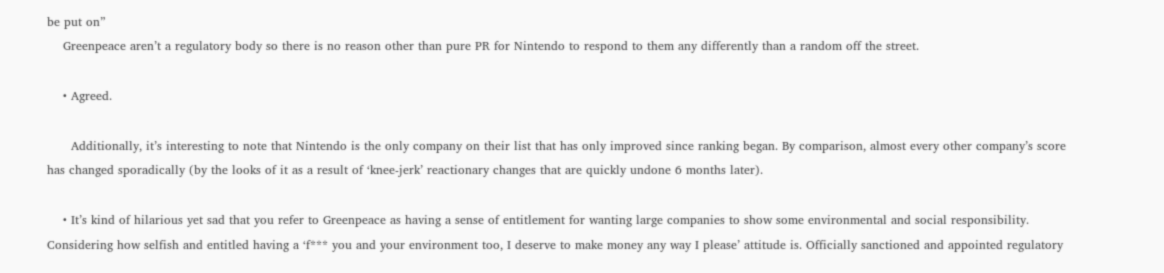be put on”
    Greenpeace aren’t a regulatory body so there is no reason other than pure PR for Nintendo to respond to them any differently than a random off the street.

    • Agreed.

      Additionally, it’s interesting to note that Nintendo is the only company on their list that has only improved since ranking began. By comparison, almost every other company’s score has changed sporadically (by the looks of it as a result of ‘knee-jerk’ reactionary changes that are quickly undone 6 months later).

    • It’s kind of hilarious yet sad that you refer to Greenpeace as having a sense of entitlement for wanting large companies to show some environmental and social responsibility. Considering how selfish and entitled having a ‘f*** you and your environment too, I deserve to make money any way I please’ attitude is. Officially sanctioned and appointed regulatory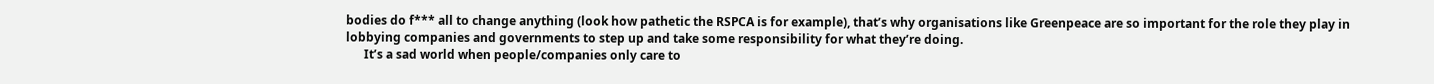bodies do f*** all to change anything (look how pathetic the RSPCA is for example), that’s why organisations like Greenpeace are so important for the role they play in lobbying companies and governments to step up and take some responsibility for what they’re doing.
      It’s a sad world when people/companies only care to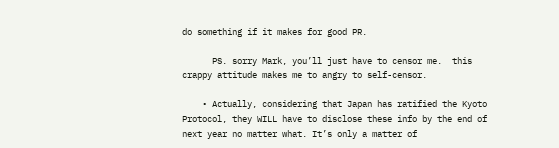do something if it makes for good PR.

      PS. sorry Mark, you’ll just have to censor me.  this crappy attitude makes me to angry to self-censor.

    • Actually, considering that Japan has ratified the Kyoto Protocol, they WILL have to disclose these info by the end of next year no matter what. It’s only a matter of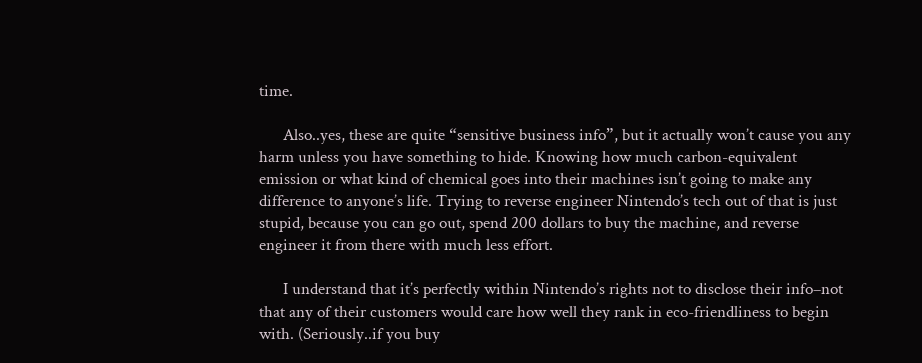time.

      Also..yes, these are quite “sensitive business info”, but it actually won’t cause you any harm unless you have something to hide. Knowing how much carbon-equivalent emission or what kind of chemical goes into their machines isn’t going to make any difference to anyone’s life. Trying to reverse engineer Nintendo’s tech out of that is just stupid, because you can go out, spend 200 dollars to buy the machine, and reverse engineer it from there with much less effort.

      I understand that it’s perfectly within Nintendo’s rights not to disclose their info–not that any of their customers would care how well they rank in eco-friendliness to begin with. (Seriously..if you buy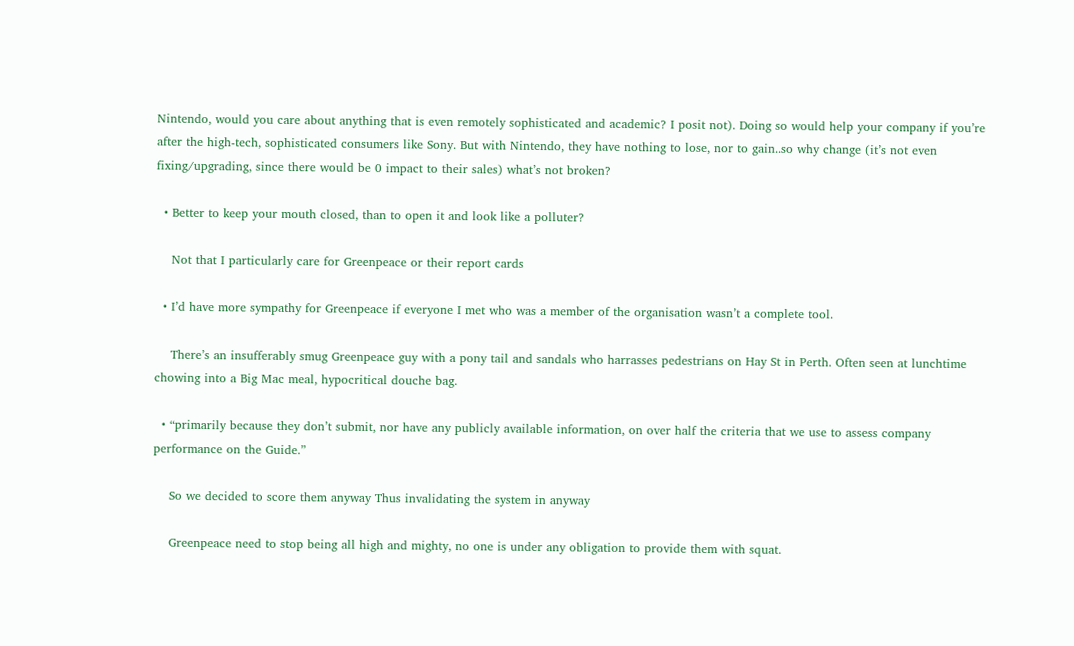Nintendo, would you care about anything that is even remotely sophisticated and academic? I posit not). Doing so would help your company if you’re after the high-tech, sophisticated consumers like Sony. But with Nintendo, they have nothing to lose, nor to gain..so why change (it’s not even fixing/upgrading, since there would be 0 impact to their sales) what’s not broken?

  • Better to keep your mouth closed, than to open it and look like a polluter?

    Not that I particularly care for Greenpeace or their report cards

  • I’d have more sympathy for Greenpeace if everyone I met who was a member of the organisation wasn’t a complete tool.

    There’s an insufferably smug Greenpeace guy with a pony tail and sandals who harrasses pedestrians on Hay St in Perth. Often seen at lunchtime chowing into a Big Mac meal, hypocritical douche bag.

  • “primarily because they don’t submit, nor have any publicly available information, on over half the criteria that we use to assess company performance on the Guide.”

    So we decided to score them anyway Thus invalidating the system in anyway

    Greenpeace need to stop being all high and mighty, no one is under any obligation to provide them with squat.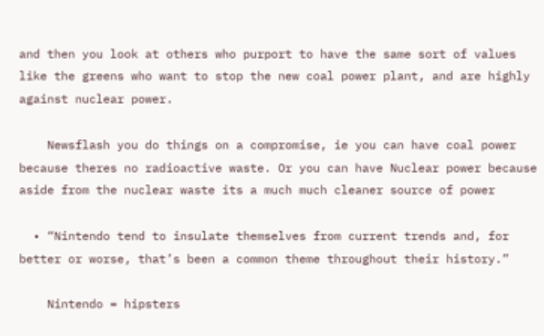and then you look at others who purport to have the same sort of values like the greens who want to stop the new coal power plant, and are highly against nuclear power.

    Newsflash you do things on a compromise, ie you can have coal power because theres no radioactive waste. Or you can have Nuclear power because aside from the nuclear waste its a much much cleaner source of power

  • “Nintendo tend to insulate themselves from current trends and, for better or worse, that’s been a common theme throughout their history.”

    Nintendo = hipsters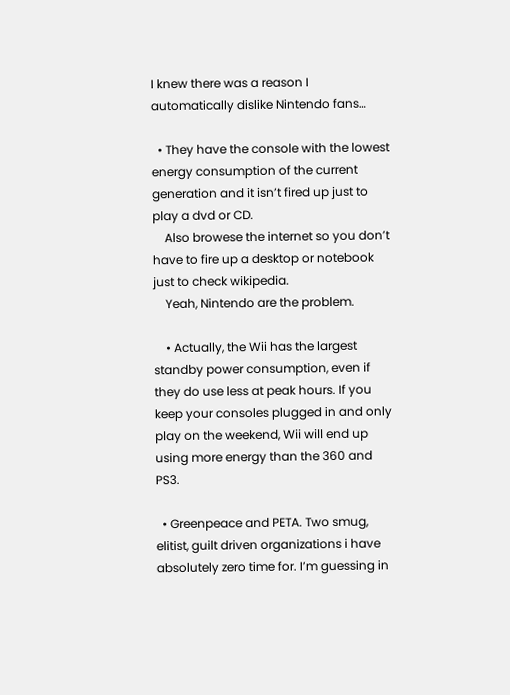I knew there was a reason I automatically dislike Nintendo fans…

  • They have the console with the lowest energy consumption of the current generation and it isn’t fired up just to play a dvd or CD.
    Also browese the internet so you don’t have to fire up a desktop or notebook just to check wikipedia.
    Yeah, Nintendo are the problem.

    • Actually, the Wii has the largest standby power consumption, even if they do use less at peak hours. If you keep your consoles plugged in and only play on the weekend, Wii will end up using more energy than the 360 and PS3.

  • Greenpeace and PETA. Two smug, elitist, guilt driven organizations i have absolutely zero time for. I’m guessing in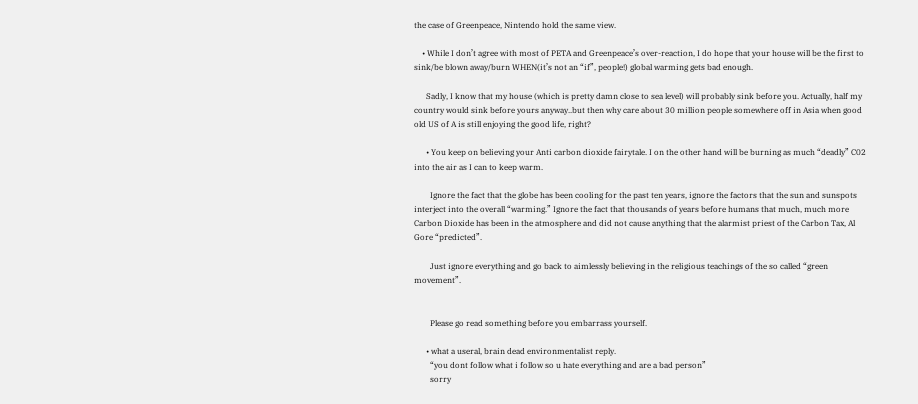the case of Greenpeace, Nintendo hold the same view.

    • While I don’t agree with most of PETA and Greenpeace’s over-reaction, I do hope that your house will be the first to sink/be blown away/burn WHEN(it’s not an “if”, people!) global warming gets bad enough.

      Sadly, I know that my house (which is pretty damn close to sea level) will probably sink before you. Actually, half my country would sink before yours anyway..but then why care about 30 million people somewhere off in Asia when good old US of A is still enjoying the good life, right?

      • You keep on believing your Anti carbon dioxide fairytale. I on the other hand will be burning as much “deadly” C02 into the air as I can to keep warm.

        Ignore the fact that the globe has been cooling for the past ten years, ignore the factors that the sun and sunspots interject into the overall “warming.” Ignore the fact that thousands of years before humans that much, much more Carbon Dioxide has been in the atmosphere and did not cause anything that the alarmist priest of the Carbon Tax, Al Gore “predicted”.

        Just ignore everything and go back to aimlessly believing in the religious teachings of the so called “green movement”.


        Please go read something before you embarrass yourself.

      • what a useral, brain dead environmentalist reply.
        “you dont follow what i follow so u hate everything and are a bad person”
        sorry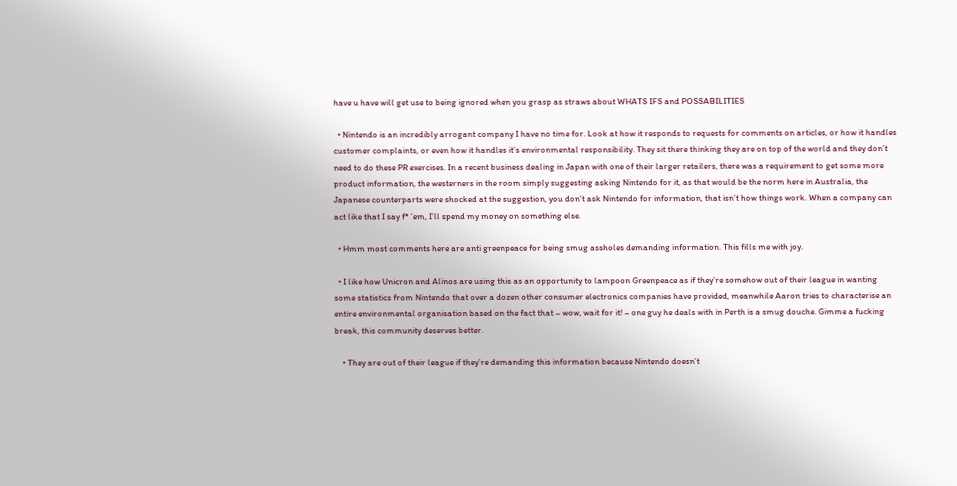have u have will get use to being ignored when you grasp as straws about WHATS IFS and POSSABILITIES

  • Nintendo is an incredibly arrogant company I have no time for. Look at how it responds to requests for comments on articles, or how it handles customer complaints, or even how it handles it’s environmental responsibility. They sit there thinking they are on top of the world and they don’t need to do these PR exercises. In a recent business dealing in Japan with one of their larger retailers, there was a requirement to get some more product information, the westerners in the room simply suggesting asking Nintendo for it, as that would be the norm here in Australia, the Japanese counterparts were shocked at the suggestion, you don’t ask Nintendo for information, that isn’t how things work. When a company can act like that I say f* ’em, I’ll spend my money on something else.

  • Hmm most comments here are anti greenpeace for being smug assholes demanding information. This fills me with joy.

  • I like how Unicron and Alinos are using this as an opportunity to lampoon Greenpeace as if they’re somehow out of their league in wanting some statistics from Nintendo that over a dozen other consumer electronics companies have provided, meanwhile Aaron tries to characterise an entire environmental organisation based on the fact that – wow, wait for it! – one guy he deals with in Perth is a smug douche. Gimme a fucking break, this community deserves better.

    • They are out of their league if they’re demanding this information because Nintendo doesn’t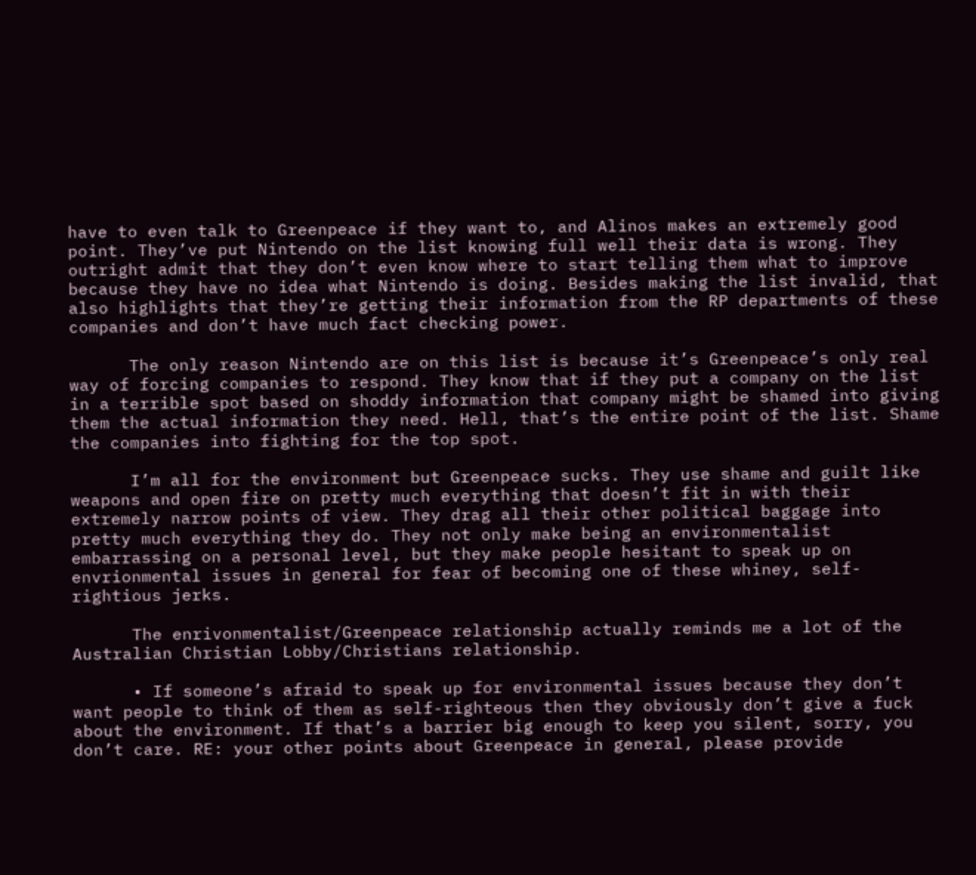have to even talk to Greenpeace if they want to, and Alinos makes an extremely good point. They’ve put Nintendo on the list knowing full well their data is wrong. They outright admit that they don’t even know where to start telling them what to improve because they have no idea what Nintendo is doing. Besides making the list invalid, that also highlights that they’re getting their information from the RP departments of these companies and don’t have much fact checking power.

      The only reason Nintendo are on this list is because it’s Greenpeace’s only real way of forcing companies to respond. They know that if they put a company on the list in a terrible spot based on shoddy information that company might be shamed into giving them the actual information they need. Hell, that’s the entire point of the list. Shame the companies into fighting for the top spot.

      I’m all for the environment but Greenpeace sucks. They use shame and guilt like weapons and open fire on pretty much everything that doesn’t fit in with their extremely narrow points of view. They drag all their other political baggage into pretty much everything they do. They not only make being an environmentalist embarrassing on a personal level, but they make people hesitant to speak up on envrionmental issues in general for fear of becoming one of these whiney, self-rightious jerks.

      The enrivonmentalist/Greenpeace relationship actually reminds me a lot of the Australian Christian Lobby/Christians relationship.

      • If someone’s afraid to speak up for environmental issues because they don’t want people to think of them as self-righteous then they obviously don’t give a fuck about the environment. If that’s a barrier big enough to keep you silent, sorry, you don’t care. RE: your other points about Greenpeace in general, please provide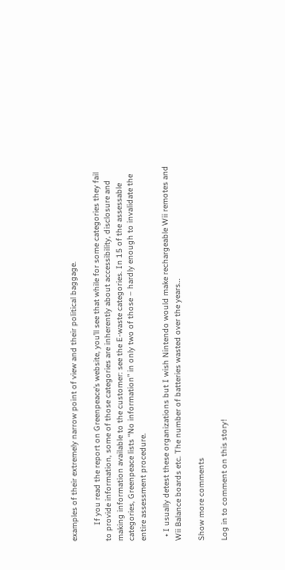examples of their extremely narrow point of view and their political baggage.

        If you read the report on Greenpeace’s website, you’ll see that while for some categories they fail to provide information, some of those categories are inherently about accessibility, disclosure and making information available to the customer: see the E-waste categories. In 15 of the assessable categories, Greenpeace lists “No information” in only two of those – hardly enough to invalidate the entire assessment procedure.

  • I usually detest these organizations but I wish Nintendo would make rechargeable Wii remotes and Wii Balance boards etc. The number of batteries wasted over the years…

Show more comments

Log in to comment on this story!